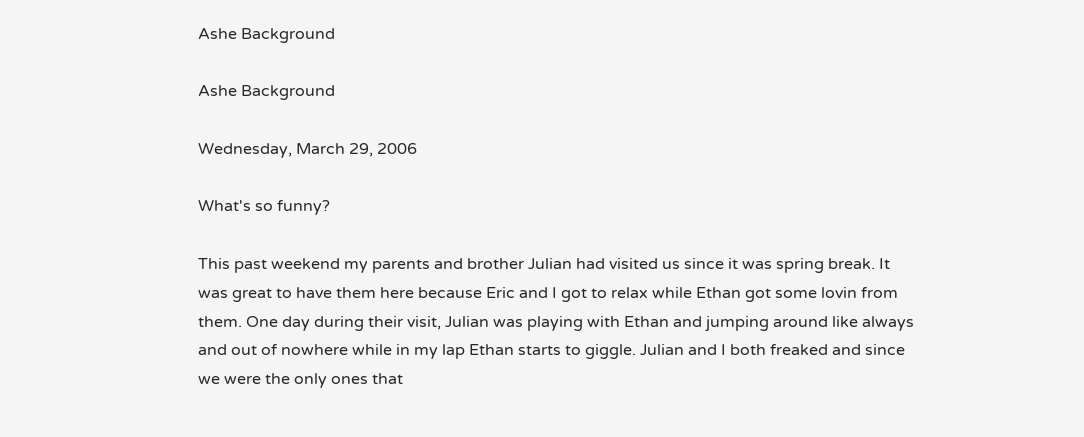Ashe Background

Ashe Background

Wednesday, March 29, 2006

What's so funny?

This past weekend my parents and brother Julian had visited us since it was spring break. It was great to have them here because Eric and I got to relax while Ethan got some lovin from them. One day during their visit, Julian was playing with Ethan and jumping around like always and out of nowhere while in my lap Ethan starts to giggle. Julian and I both freaked and since we were the only ones that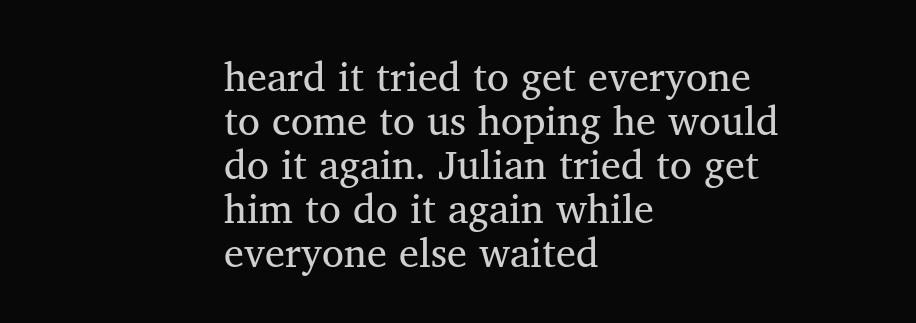heard it tried to get everyone to come to us hoping he would do it again. Julian tried to get him to do it again while everyone else waited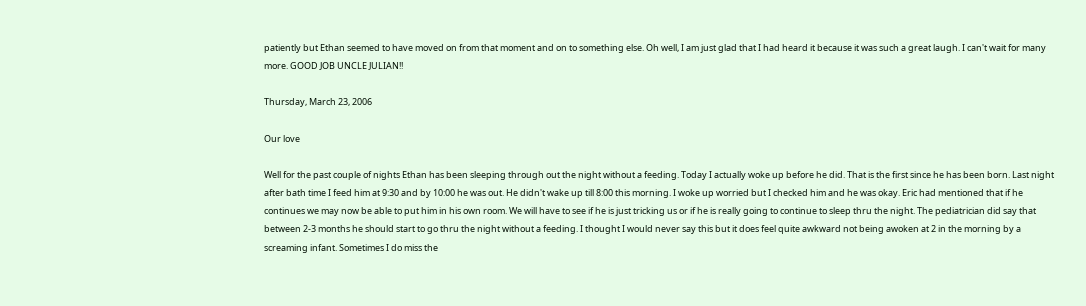patiently but Ethan seemed to have moved on from that moment and on to something else. Oh well, I am just glad that I had heard it because it was such a great laugh. I can't wait for many more. GOOD JOB UNCLE JULIAN!!

Thursday, March 23, 2006

Our love

Well for the past couple of nights Ethan has been sleeping through out the night without a feeding. Today I actually woke up before he did. That is the first since he has been born. Last night after bath time I feed him at 9:30 and by 10:00 he was out. He didn't wake up till 8:00 this morning. I woke up worried but I checked him and he was okay. Eric had mentioned that if he continues we may now be able to put him in his own room. We will have to see if he is just tricking us or if he is really going to continue to sleep thru the night. The pediatrician did say that between 2-3 months he should start to go thru the night without a feeding. I thought I would never say this but it does feel quite awkward not being awoken at 2 in the morning by a screaming infant. Sometimes I do miss the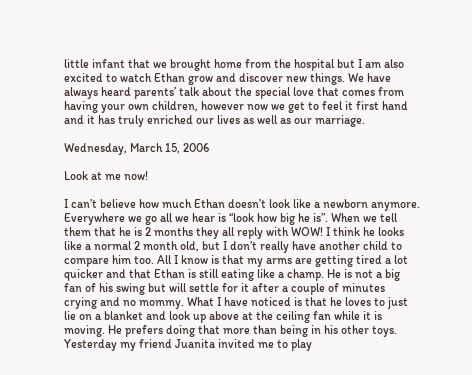little infant that we brought home from the hospital but I am also excited to watch Ethan grow and discover new things. We have always heard parents’ talk about the special love that comes from having your own children, however now we get to feel it first hand and it has truly enriched our lives as well as our marriage.

Wednesday, March 15, 2006

Look at me now!

I can’t believe how much Ethan doesn’t look like a newborn anymore. Everywhere we go all we hear is “look how big he is”. When we tell them that he is 2 months they all reply with WOW! I think he looks like a normal 2 month old, but I don’t really have another child to compare him too. All I know is that my arms are getting tired a lot quicker and that Ethan is still eating like a champ. He is not a big fan of his swing but will settle for it after a couple of minutes crying and no mommy. What I have noticed is that he loves to just lie on a blanket and look up above at the ceiling fan while it is moving. He prefers doing that more than being in his other toys. Yesterday my friend Juanita invited me to play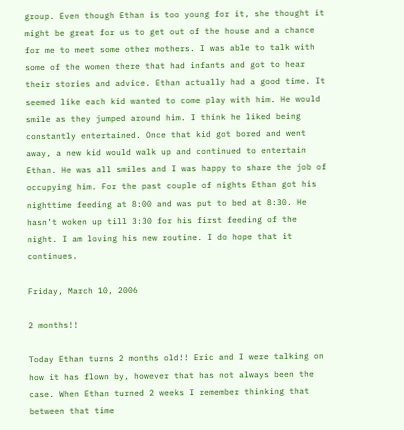group. Even though Ethan is too young for it, she thought it might be great for us to get out of the house and a chance for me to meet some other mothers. I was able to talk with some of the women there that had infants and got to hear their stories and advice. Ethan actually had a good time. It seemed like each kid wanted to come play with him. He would smile as they jumped around him. I think he liked being constantly entertained. Once that kid got bored and went away, a new kid would walk up and continued to entertain Ethan. He was all smiles and I was happy to share the job of occupying him. For the past couple of nights Ethan got his nighttime feeding at 8:00 and was put to bed at 8:30. He hasn’t woken up till 3:30 for his first feeding of the night. I am loving his new routine. I do hope that it continues.

Friday, March 10, 2006

2 months!!

Today Ethan turns 2 months old!! Eric and I were talking on how it has flown by, however that has not always been the case. When Ethan turned 2 weeks I remember thinking that between that time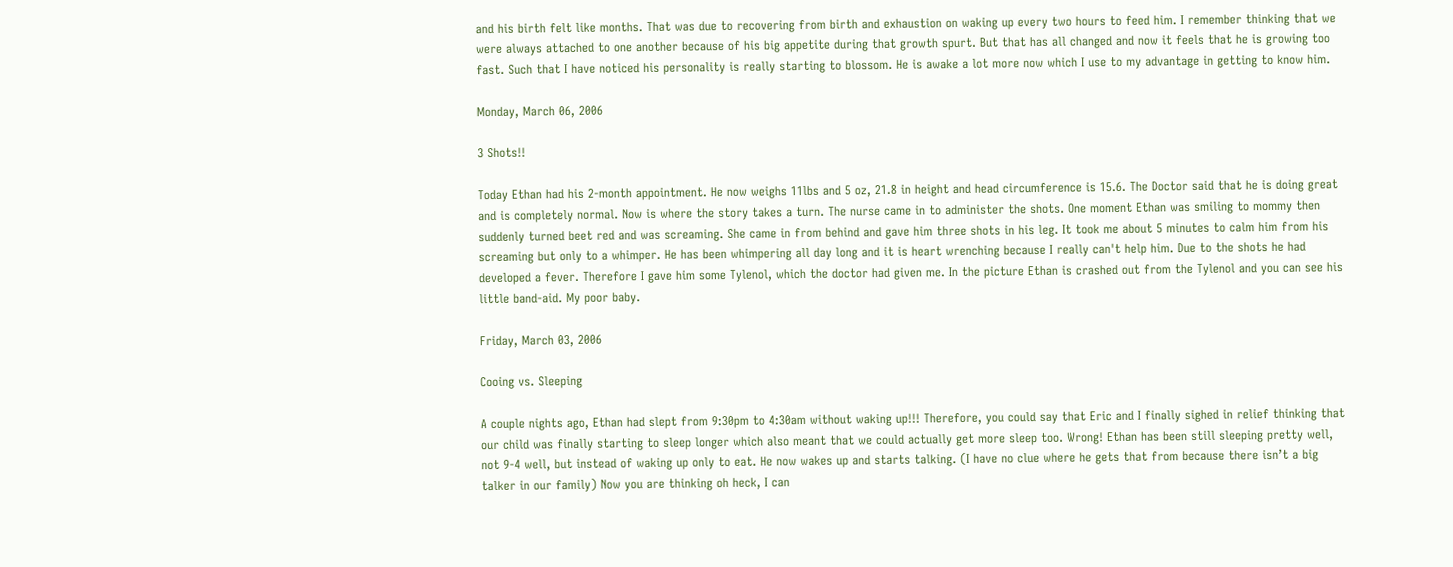and his birth felt like months. That was due to recovering from birth and exhaustion on waking up every two hours to feed him. I remember thinking that we were always attached to one another because of his big appetite during that growth spurt. But that has all changed and now it feels that he is growing too fast. Such that I have noticed his personality is really starting to blossom. He is awake a lot more now which I use to my advantage in getting to know him.

Monday, March 06, 2006

3 Shots!!

Today Ethan had his 2-month appointment. He now weighs 11lbs and 5 oz, 21.8 in height and head circumference is 15.6. The Doctor said that he is doing great and is completely normal. Now is where the story takes a turn. The nurse came in to administer the shots. One moment Ethan was smiling to mommy then suddenly turned beet red and was screaming. She came in from behind and gave him three shots in his leg. It took me about 5 minutes to calm him from his screaming but only to a whimper. He has been whimpering all day long and it is heart wrenching because I really can't help him. Due to the shots he had developed a fever. Therefore I gave him some Tylenol, which the doctor had given me. In the picture Ethan is crashed out from the Tylenol and you can see his little band-aid. My poor baby.

Friday, March 03, 2006

Cooing vs. Sleeping

A couple nights ago, Ethan had slept from 9:30pm to 4:30am without waking up!!! Therefore, you could say that Eric and I finally sighed in relief thinking that our child was finally starting to sleep longer which also meant that we could actually get more sleep too. Wrong! Ethan has been still sleeping pretty well, not 9-4 well, but instead of waking up only to eat. He now wakes up and starts talking. (I have no clue where he gets that from because there isn’t a big talker in our family) Now you are thinking oh heck, I can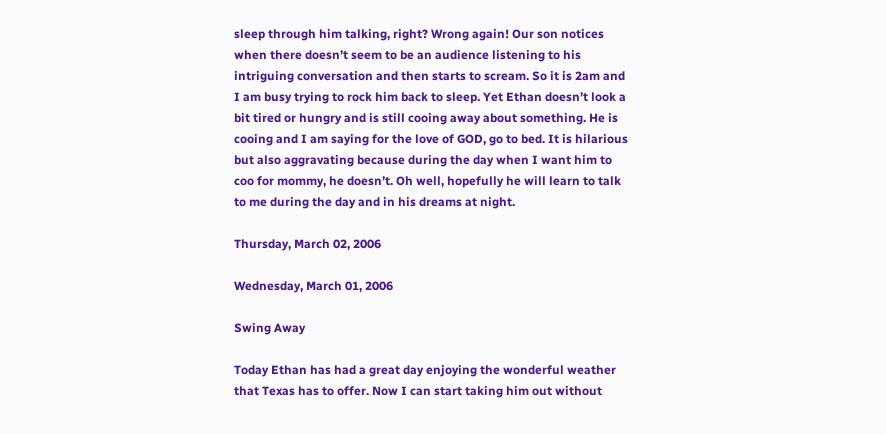sleep through him talking, right? Wrong again! Our son notices when there doesn’t seem to be an audience listening to his intriguing conversation and then starts to scream. So it is 2am and I am busy trying to rock him back to sleep. Yet Ethan doesn’t look a bit tired or hungry and is still cooing away about something. He is cooing and I am saying for the love of GOD, go to bed. It is hilarious but also aggravating because during the day when I want him to coo for mommy, he doesn’t. Oh well, hopefully he will learn to talk to me during the day and in his dreams at night.

Thursday, March 02, 2006

Wednesday, March 01, 2006

Swing Away

Today Ethan has had a great day enjoying the wonderful weather that Texas has to offer. Now I can start taking him out without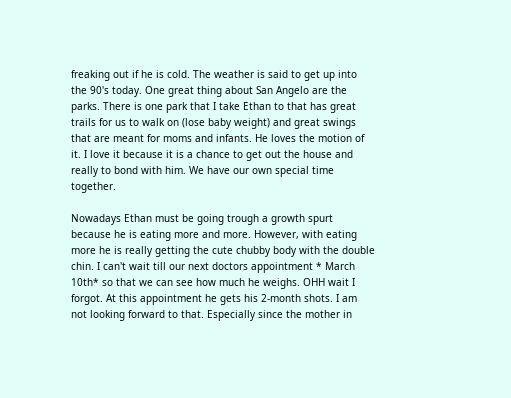freaking out if he is cold. The weather is said to get up into the 90's today. One great thing about San Angelo are the parks. There is one park that I take Ethan to that has great trails for us to walk on (lose baby weight) and great swings that are meant for moms and infants. He loves the motion of it. I love it because it is a chance to get out the house and really to bond with him. We have our own special time together.

Nowadays Ethan must be going trough a growth spurt because he is eating more and more. However, with eating more he is really getting the cute chubby body with the double chin. I can't wait till our next doctors appointment * March 10th* so that we can see how much he weighs. OHH wait I forgot. At this appointment he gets his 2-month shots. I am not looking forward to that. Especially since the mother in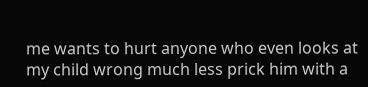me wants to hurt anyone who even looks at my child wrong much less prick him with a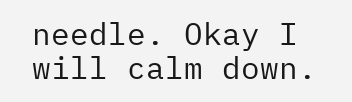needle. Okay I will calm down.